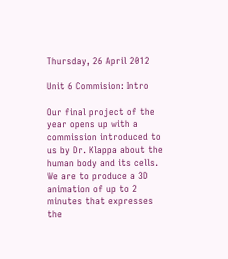Thursday, 26 April 2012

Unit 6 Commision: Intro

Our final project of the year opens up with a commission introduced to us by Dr. Klappa about the human body and its cells. We are to produce a 3D animation of up to 2 minutes that expresses the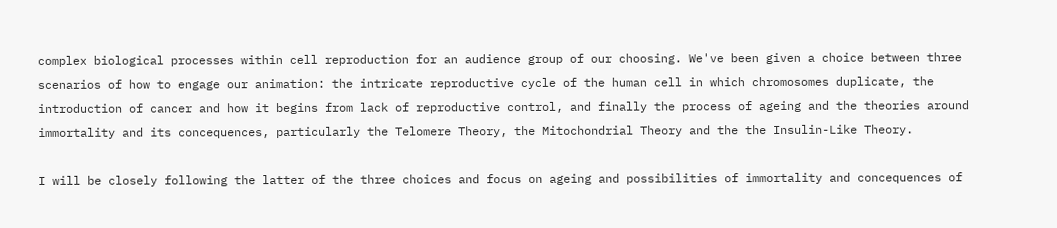complex biological processes within cell reproduction for an audience group of our choosing. We've been given a choice between three scenarios of how to engage our animation: the intricate reproductive cycle of the human cell in which chromosomes duplicate, the introduction of cancer and how it begins from lack of reproductive control, and finally the process of ageing and the theories around immortality and its concequences, particularly the Telomere Theory, the Mitochondrial Theory and the the Insulin-Like Theory.

I will be closely following the latter of the three choices and focus on ageing and possibilities of immortality and concequences of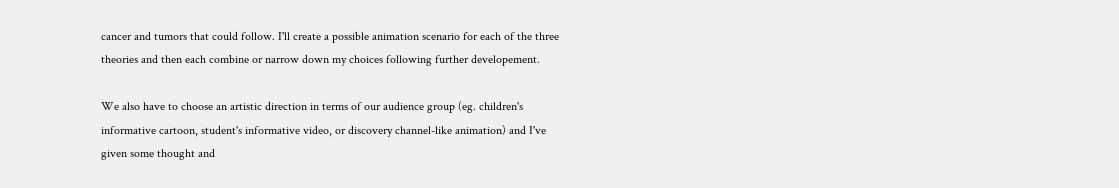cancer and tumors that could follow. I'll create a possible animation scenario for each of the three theories and then each combine or narrow down my choices following further developement.

We also have to choose an artistic direction in terms of our audience group (eg. children's informative cartoon, student's informative video, or discovery channel-like animation) and I've given some thought and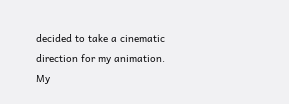decided to take a cinematic direction for my animation. My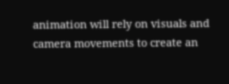animation will rely on visuals and camera movements to create an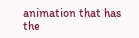animation that has the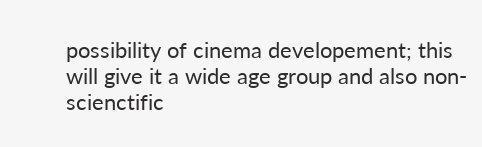possibility of cinema developement; this will give it a wide age group and also non-scienctific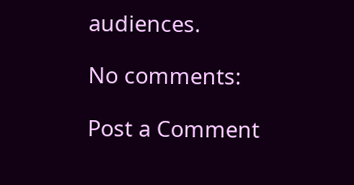audiences.

No comments:

Post a Comment